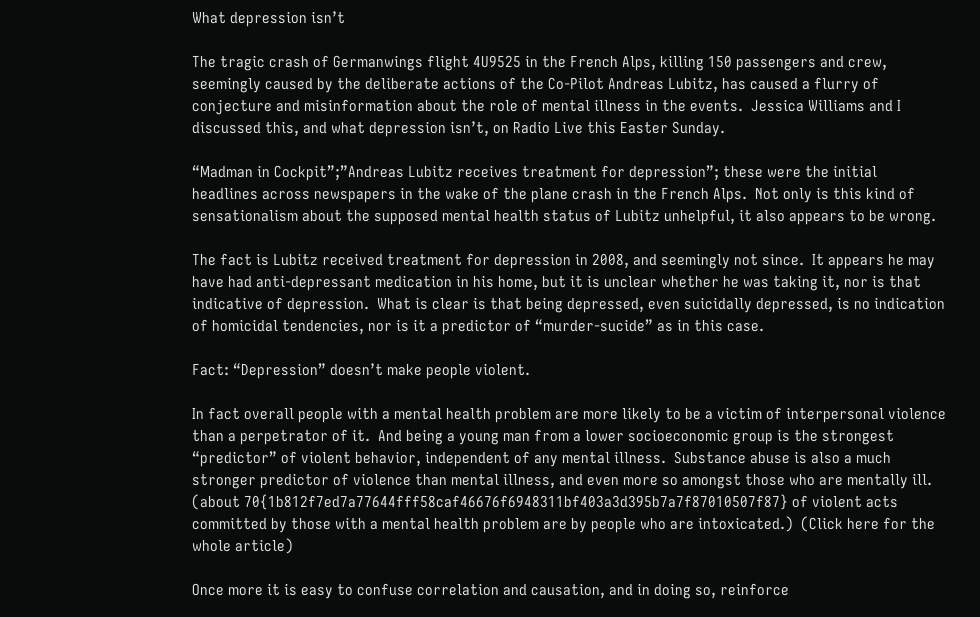What depression isn’t

The tragic crash of Germanwings flight 4U9525 in the French Alps, killing 150 passengers and crew, seemingly caused by the deliberate actions of the Co-Pilot Andreas Lubitz, has caused a flurry of conjecture and misinformation about the role of mental illness in the events.  Jessica Williams and I discussed this, and what depression isn’t, on Radio Live this Easter Sunday.

“Madman in Cockpit”;”Andreas Lubitz receives treatment for depression”; these were the initial headlines across newspapers in the wake of the plane crash in the French Alps.  Not only is this kind of sensationalism about the supposed mental health status of Lubitz unhelpful, it also appears to be wrong.

The fact is Lubitz received treatment for depression in 2008, and seemingly not since.  It appears he may have had anti-depressant medication in his home, but it is unclear whether he was taking it, nor is that indicative of depression.  What is clear is that being depressed, even suicidally depressed, is no indication of homicidal tendencies, nor is it a predictor of “murder-sucide” as in this case.

Fact: “Depression” doesn’t make people violent.

In fact overall people with a mental health problem are more likely to be a victim of interpersonal violence than a perpetrator of it.  And being a young man from a lower socioeconomic group is the strongest “predictor” of violent behavior, independent of any mental illness.  Substance abuse is also a much stronger predictor of violence than mental illness, and even more so amongst those who are mentally ill.  (about 70{1b812f7ed7a77644fff58caf46676f6948311bf403a3d395b7a7f87010507f87} of violent acts committed by those with a mental health problem are by people who are intoxicated.)  (Click here for the whole article)

Once more it is easy to confuse correlation and causation, and in doing so, reinforce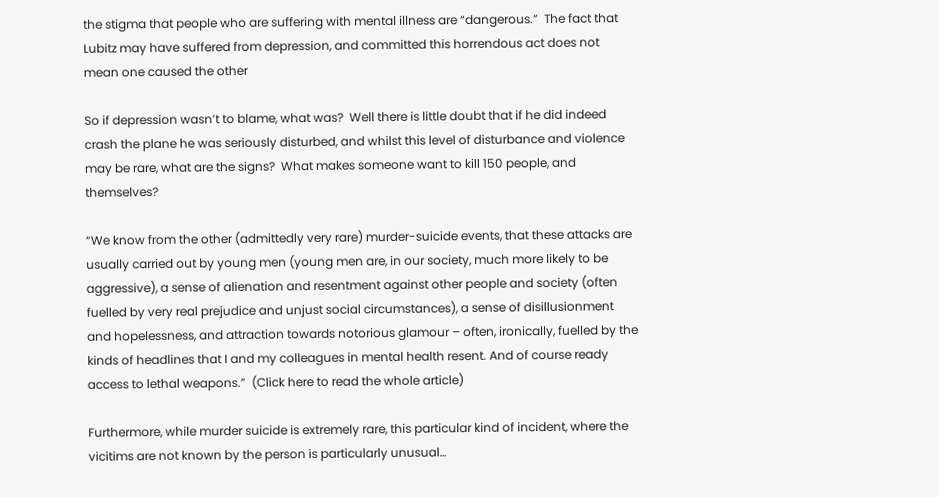the stigma that people who are suffering with mental illness are “dangerous.”  The fact that Lubitz may have suffered from depression, and committed this horrendous act does not mean one caused the other

So if depression wasn’t to blame, what was?  Well there is little doubt that if he did indeed crash the plane he was seriously disturbed, and whilst this level of disturbance and violence may be rare, what are the signs?  What makes someone want to kill 150 people, and themselves?

“We know from the other (admittedly very rare) murder-suicide events, that these attacks are usually carried out by young men (young men are, in our society, much more likely to be aggressive), a sense of alienation and resentment against other people and society (often fuelled by very real prejudice and unjust social circumstances), a sense of disillusionment and hopelessness, and attraction towards notorious glamour – often, ironically, fuelled by the kinds of headlines that I and my colleagues in mental health resent. And of course ready access to lethal weapons.”  (Click here to read the whole article)

Furthermore, while murder suicide is extremely rare, this particular kind of incident, where the vicitims are not known by the person is particularly unusual…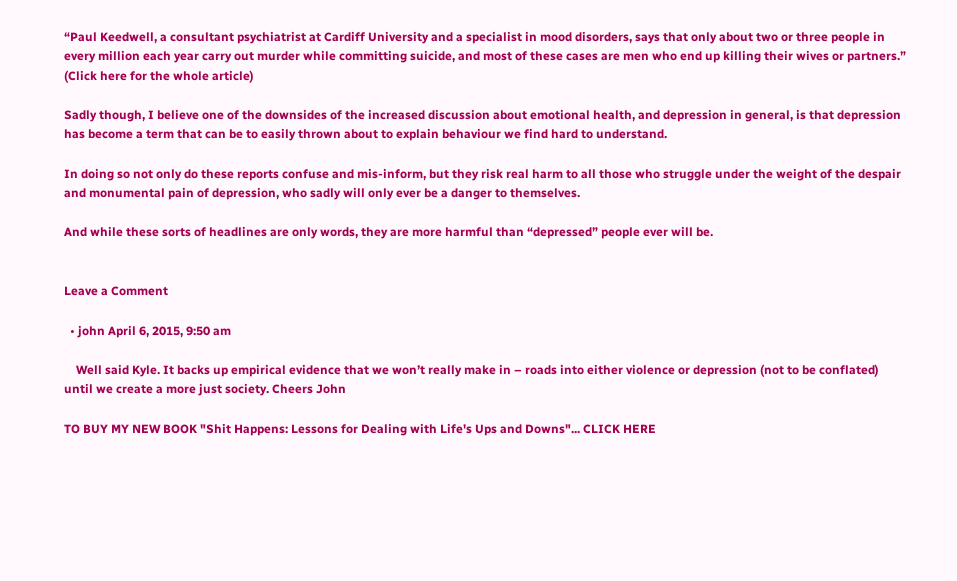“Paul Keedwell, a consultant psychiatrist at Cardiff University and a specialist in mood disorders, says that only about two or three people in every million each year carry out murder while committing suicide, and most of these cases are men who end up killing their wives or partners.”  (Click here for the whole article)

Sadly though, I believe one of the downsides of the increased discussion about emotional health, and depression in general, is that depression has become a term that can be to easily thrown about to explain behaviour we find hard to understand.

In doing so not only do these reports confuse and mis-inform, but they risk real harm to all those who struggle under the weight of the despair and monumental pain of depression, who sadly will only ever be a danger to themselves.

And while these sorts of headlines are only words, they are more harmful than “depressed” people ever will be.


Leave a Comment

  • john April 6, 2015, 9:50 am

    Well said Kyle. It backs up empirical evidence that we won’t really make in – roads into either violence or depression (not to be conflated) until we create a more just society. Cheers John

TO BUY MY NEW BOOK "Shit Happens: Lessons for Dealing with Life's Ups and Downs"... CLICK HERE